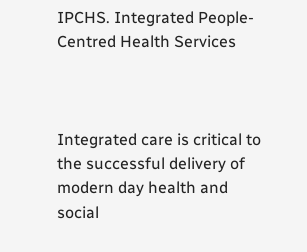IPCHS. Integrated People-Centred Health Services



Integrated care is critical to the successful delivery of modern day health and social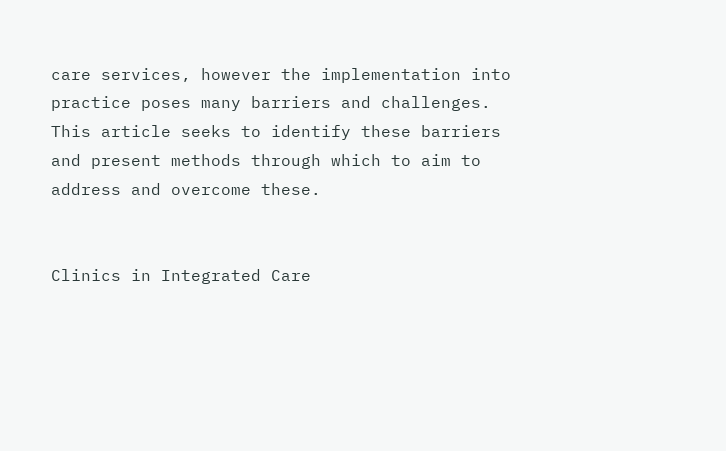care services, however the implementation into practice poses many barriers and challenges. This article seeks to identify these barriers and present methods through which to aim to address and overcome these.


Clinics in Integrated Care